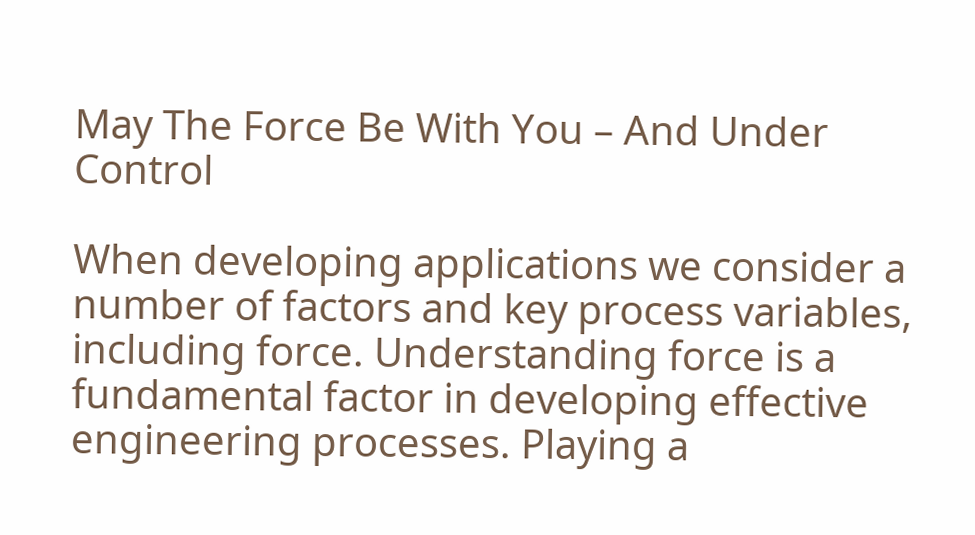May The Force Be With You – And Under Control

When developing applications we consider a number of factors and key process variables, including force. Understanding force is a fundamental factor in developing effective engineering processes. Playing a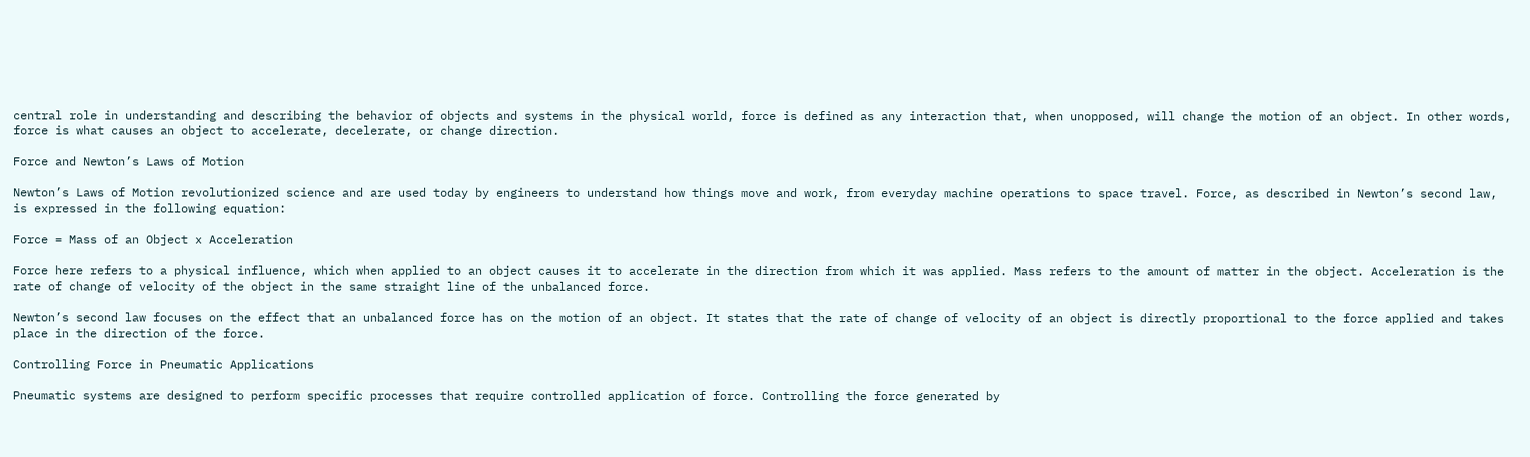central role in understanding and describing the behavior of objects and systems in the physical world, force is defined as any interaction that, when unopposed, will change the motion of an object. In other words, force is what causes an object to accelerate, decelerate, or change direction.

Force and Newton’s Laws of Motion

Newton’s Laws of Motion revolutionized science and are used today by engineers to understand how things move and work, from everyday machine operations to space travel. Force, as described in Newton’s second law, is expressed in the following equation:

Force = Mass of an Object x Acceleration

Force here refers to a physical influence, which when applied to an object causes it to accelerate in the direction from which it was applied. Mass refers to the amount of matter in the object. Acceleration is the rate of change of velocity of the object in the same straight line of the unbalanced force.

Newton’s second law focuses on the effect that an unbalanced force has on the motion of an object. It states that the rate of change of velocity of an object is directly proportional to the force applied and takes place in the direction of the force.

Controlling Force in Pneumatic Applications

Pneumatic systems are designed to perform specific processes that require controlled application of force. Controlling the force generated by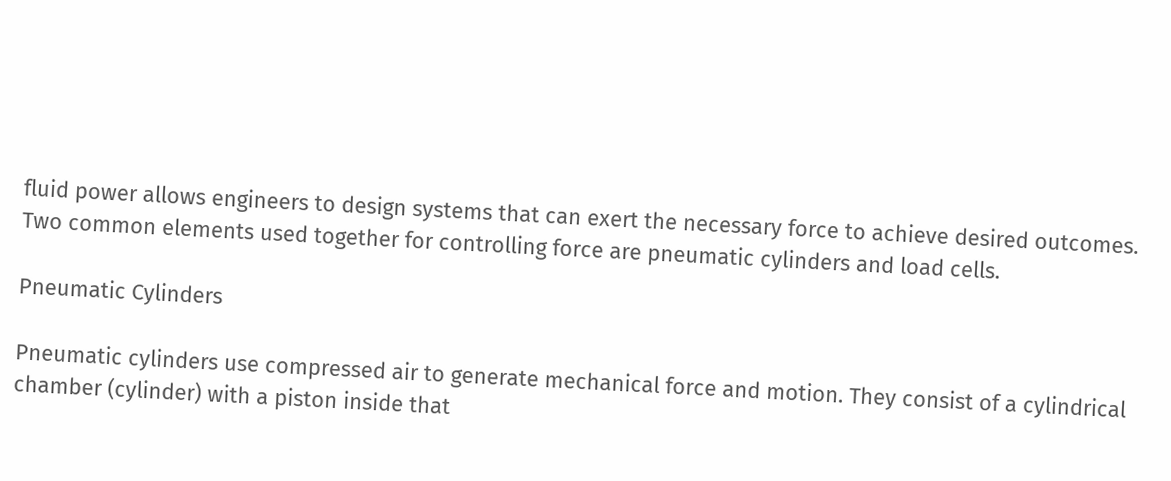fluid power allows engineers to design systems that can exert the necessary force to achieve desired outcomes. Two common elements used together for controlling force are pneumatic cylinders and load cells.

Pneumatic Cylinders

Pneumatic cylinders use compressed air to generate mechanical force and motion. They consist of a cylindrical chamber (cylinder) with a piston inside that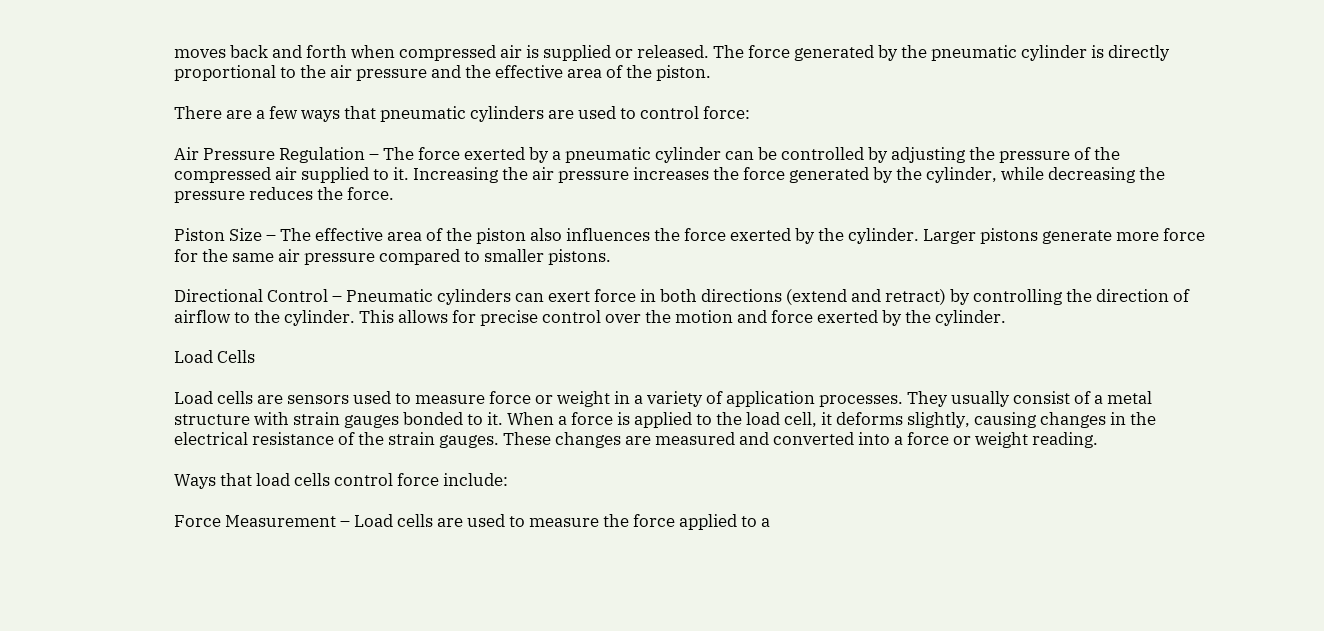moves back and forth when compressed air is supplied or released. The force generated by the pneumatic cylinder is directly proportional to the air pressure and the effective area of the piston.

There are a few ways that pneumatic cylinders are used to control force:

Air Pressure Regulation – The force exerted by a pneumatic cylinder can be controlled by adjusting the pressure of the compressed air supplied to it. Increasing the air pressure increases the force generated by the cylinder, while decreasing the pressure reduces the force.

Piston Size – The effective area of the piston also influences the force exerted by the cylinder. Larger pistons generate more force for the same air pressure compared to smaller pistons.

Directional Control – Pneumatic cylinders can exert force in both directions (extend and retract) by controlling the direction of airflow to the cylinder. This allows for precise control over the motion and force exerted by the cylinder.

Load Cells

Load cells are sensors used to measure force or weight in a variety of application processes. They usually consist of a metal structure with strain gauges bonded to it. When a force is applied to the load cell, it deforms slightly, causing changes in the electrical resistance of the strain gauges. These changes are measured and converted into a force or weight reading.

Ways that load cells control force include:

Force Measurement – Load cells are used to measure the force applied to a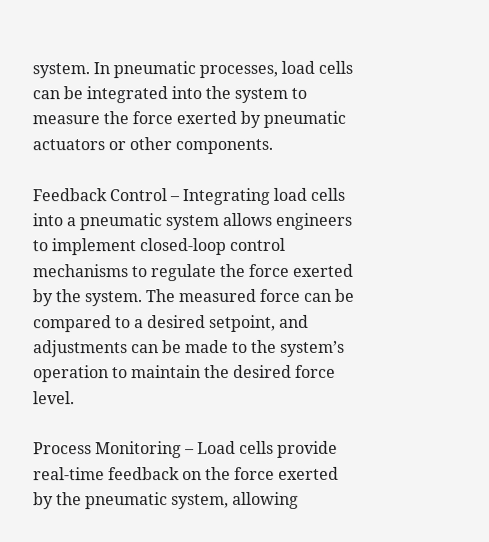system. In pneumatic processes, load cells can be integrated into the system to measure the force exerted by pneumatic actuators or other components.

Feedback Control – Integrating load cells into a pneumatic system allows engineers to implement closed-loop control mechanisms to regulate the force exerted by the system. The measured force can be compared to a desired setpoint, and adjustments can be made to the system’s operation to maintain the desired force level.

Process Monitoring – Load cells provide real-time feedback on the force exerted by the pneumatic system, allowing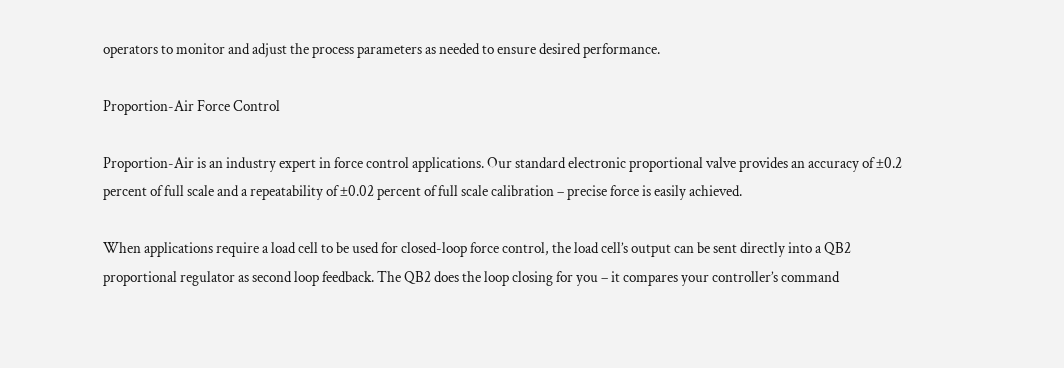operators to monitor and adjust the process parameters as needed to ensure desired performance.

Proportion-Air Force Control

Proportion-Air is an industry expert in force control applications. Our standard electronic proportional valve provides an accuracy of ±0.2 percent of full scale and a repeatability of ±0.02 percent of full scale calibration – precise force is easily achieved.

When applications require a load cell to be used for closed-loop force control, the load cell’s output can be sent directly into a QB2 proportional regulator as second loop feedback. The QB2 does the loop closing for you – it compares your controller’s command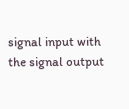signal input with the signal output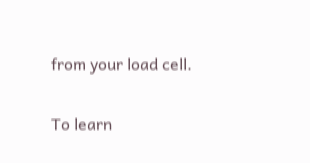from your load cell.

To learn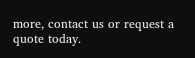more, contact us or request a quote today.